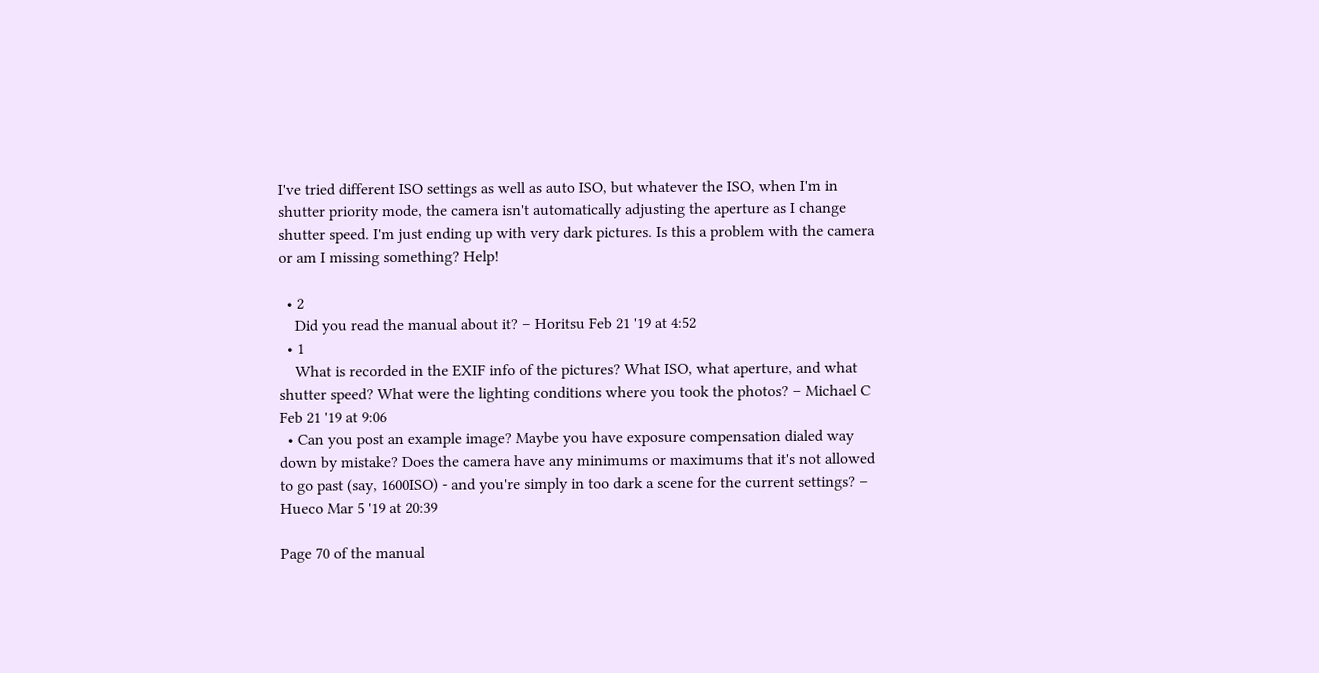I've tried different ISO settings as well as auto ISO, but whatever the ISO, when I'm in shutter priority mode, the camera isn't automatically adjusting the aperture as I change shutter speed. I'm just ending up with very dark pictures. Is this a problem with the camera or am I missing something? Help!

  • 2
    Did you read the manual about it? – Horitsu Feb 21 '19 at 4:52
  • 1
    What is recorded in the EXIF info of the pictures? What ISO, what aperture, and what shutter speed? What were the lighting conditions where you took the photos? – Michael C Feb 21 '19 at 9:06
  • Can you post an example image? Maybe you have exposure compensation dialed way down by mistake? Does the camera have any minimums or maximums that it's not allowed to go past (say, 1600ISO) - and you're simply in too dark a scene for the current settings? – Hueco Mar 5 '19 at 20:39

Page 70 of the manual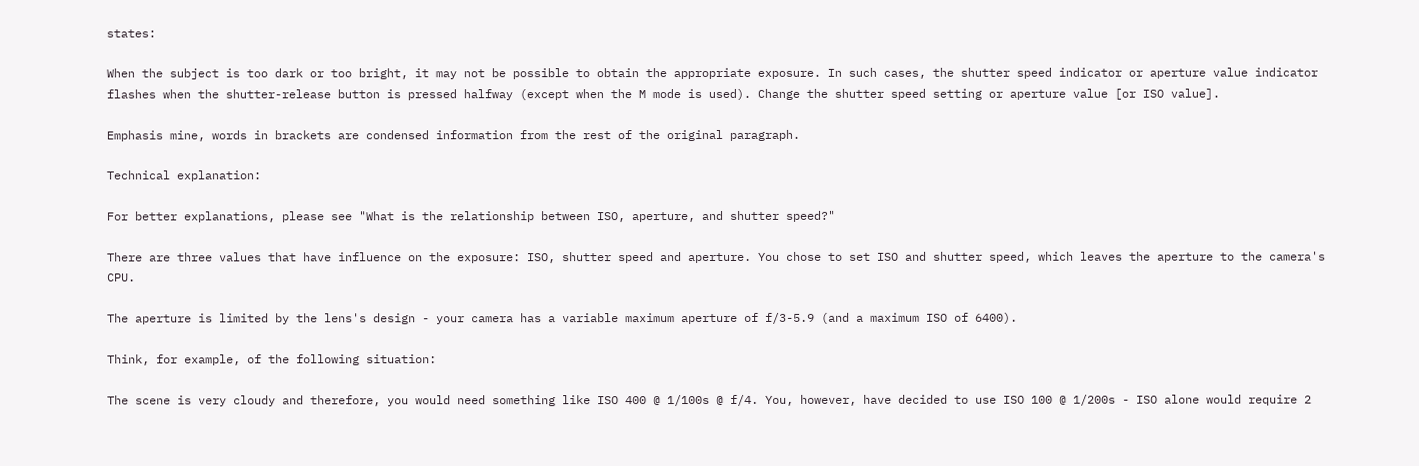states:

When the subject is too dark or too bright, it may not be possible to obtain the appropriate exposure. In such cases, the shutter speed indicator or aperture value indicator flashes when the shutter-release button is pressed halfway (except when the M mode is used). Change the shutter speed setting or aperture value [or ISO value].

Emphasis mine, words in brackets are condensed information from the rest of the original paragraph.

Technical explanation:

For better explanations, please see "What is the relationship between ISO, aperture, and shutter speed?"

There are three values that have influence on the exposure: ISO, shutter speed and aperture. You chose to set ISO and shutter speed, which leaves the aperture to the camera's CPU.

The aperture is limited by the lens's design - your camera has a variable maximum aperture of f/3-5.9 (and a maximum ISO of 6400).

Think, for example, of the following situation:

The scene is very cloudy and therefore, you would need something like ISO 400 @ 1/100s @ f/4. You, however, have decided to use ISO 100 @ 1/200s - ISO alone would require 2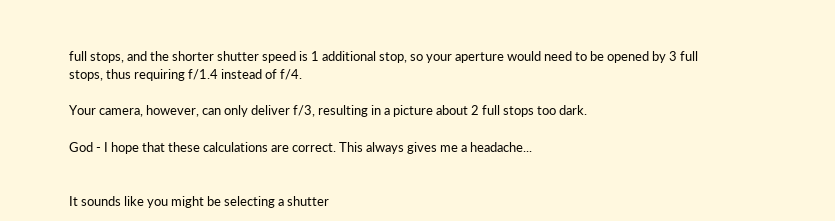full stops, and the shorter shutter speed is 1 additional stop, so your aperture would need to be opened by 3 full stops, thus requiring f/1.4 instead of f/4.

Your camera, however, can only deliver f/3, resulting in a picture about 2 full stops too dark.

God - I hope that these calculations are correct. This always gives me a headache...


It sounds like you might be selecting a shutter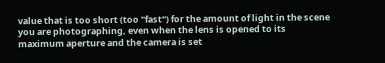value that is too short (too "fast") for the amount of light in the scene you are photographing, even when the lens is opened to its maximum aperture and the camera is set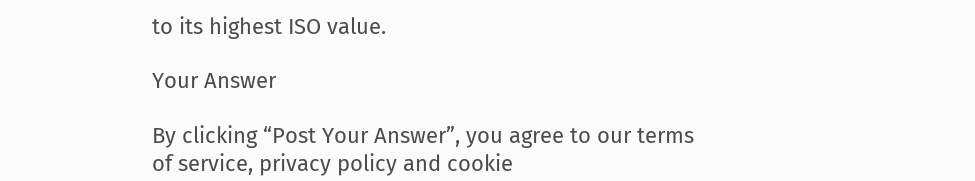to its highest ISO value.

Your Answer

By clicking “Post Your Answer”, you agree to our terms of service, privacy policy and cookie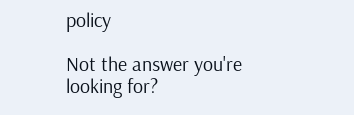policy

Not the answer you're looking for?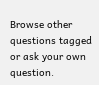Browse other questions tagged or ask your own question.